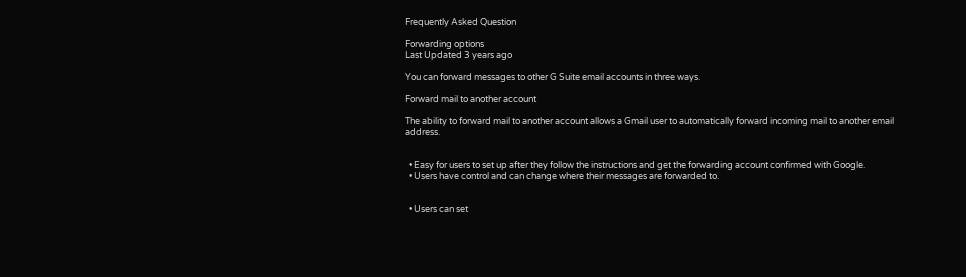Frequently Asked Question

Forwarding options
Last Updated 3 years ago

You can forward messages to other G Suite email accounts in three ways.

Forward mail to another account

The ability to forward mail to another account allows a Gmail user to automatically forward incoming mail to another email address.


  • Easy for users to set up after they follow the instructions and get the forwarding account confirmed with Google.
  • Users have control and can change where their messages are forwarded to.


  • Users can set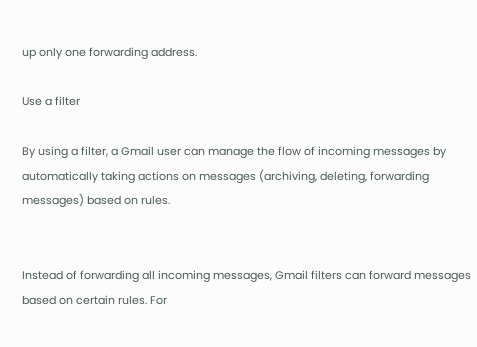up only one forwarding address.

Use a filter

By using a filter, a Gmail user can manage the flow of incoming messages by automatically taking actions on messages (archiving, deleting, forwarding messages) based on rules.


Instead of forwarding all incoming messages, Gmail filters can forward messages based on certain rules. For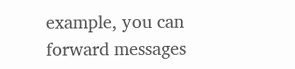example, you can forward messages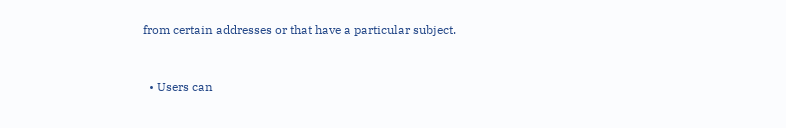from certain addresses or that have a particular subject.


  • Users can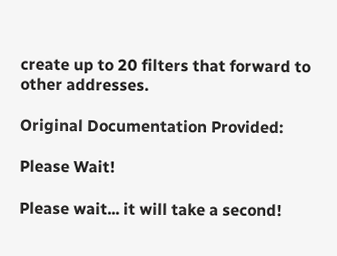create up to 20 filters that forward to other addresses.

Original Documentation Provided:

Please Wait!

Please wait... it will take a second!